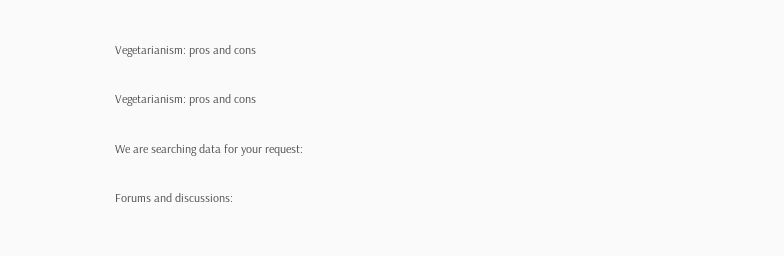Vegetarianism: pros and cons

Vegetarianism: pros and cons

We are searching data for your request:

Forums and discussions: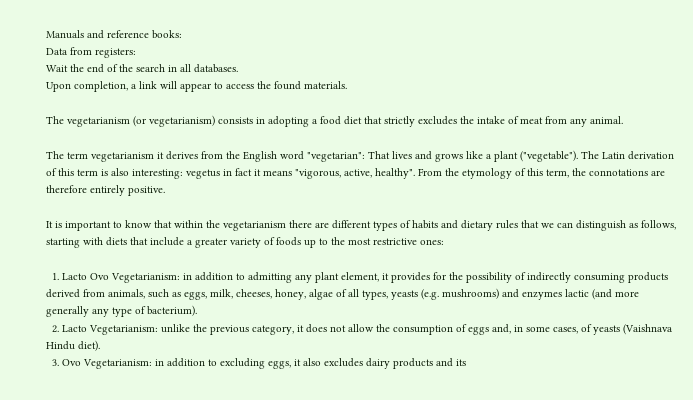Manuals and reference books:
Data from registers:
Wait the end of the search in all databases.
Upon completion, a link will appear to access the found materials.

The vegetarianism (or vegetarianism) consists in adopting a food diet that strictly excludes the intake of meat from any animal.

The term vegetarianism it derives from the English word "vegetarian": That lives and grows like a plant ("vegetable"). The Latin derivation of this term is also interesting: vegetus in fact it means "vigorous, active, healthy". From the etymology of this term, the connotations are therefore entirely positive.

It is important to know that within the vegetarianism there are different types of habits and dietary rules that we can distinguish as follows, starting with diets that include a greater variety of foods up to the most restrictive ones:

  1. Lacto Ovo Vegetarianism: in addition to admitting any plant element, it provides for the possibility of indirectly consuming products derived from animals, such as eggs, milk, cheeses, honey, algae of all types, yeasts (e.g. mushrooms) and enzymes lactic (and more generally any type of bacterium).
  2. Lacto Vegetarianism: unlike the previous category, it does not allow the consumption of eggs and, in some cases, of yeasts (Vaishnava Hindu diet).
  3. Ovo Vegetarianism: in addition to excluding eggs, it also excludes dairy products and its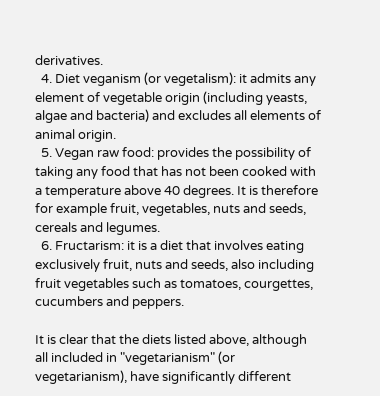derivatives.
  4. Diet veganism (or vegetalism): it admits any element of vegetable origin (including yeasts, algae and bacteria) and excludes all elements of animal origin.
  5. Vegan raw food: provides the possibility of taking any food that has not been cooked with a temperature above 40 degrees. It is therefore for example fruit, vegetables, nuts and seeds, cereals and legumes.
  6. Fructarism: it is a diet that involves eating exclusively fruit, nuts and seeds, also including fruit vegetables such as tomatoes, courgettes, cucumbers and peppers.

It is clear that the diets listed above, although all included in "vegetarianism" (or vegetarianism), have significantly different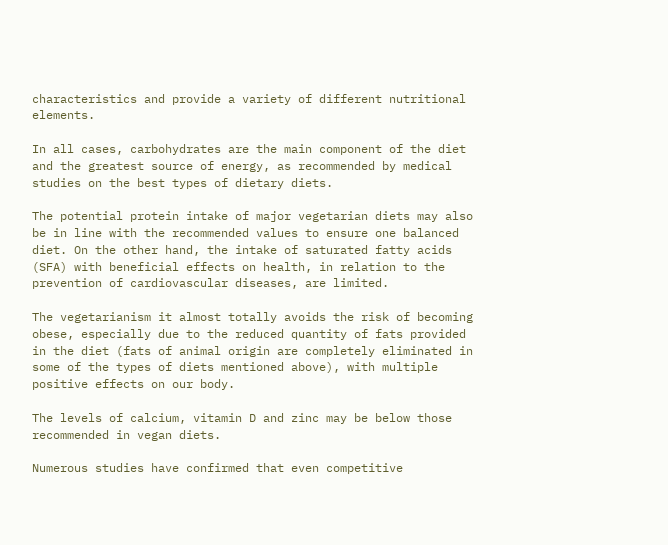characteristics and provide a variety of different nutritional elements.

In all cases, carbohydrates are the main component of the diet and the greatest source of energy, as recommended by medical studies on the best types of dietary diets.

The potential protein intake of major vegetarian diets may also be in line with the recommended values to ensure one balanced diet. On the other hand, the intake of saturated fatty acids (SFA) with beneficial effects on health, in relation to the prevention of cardiovascular diseases, are limited.

The vegetarianism it almost totally avoids the risk of becoming obese, especially due to the reduced quantity of fats provided in the diet (fats of animal origin are completely eliminated in some of the types of diets mentioned above), with multiple positive effects on our body.

The levels of calcium, vitamin D and zinc may be below those recommended in vegan diets.

Numerous studies have confirmed that even competitive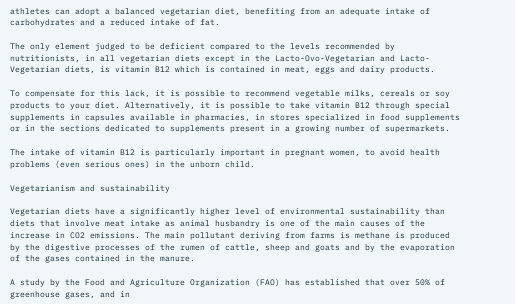athletes can adopt a balanced vegetarian diet, benefiting from an adequate intake of carbohydrates and a reduced intake of fat.

The only element judged to be deficient compared to the levels recommended by nutritionists, in all vegetarian diets except in the Lacto-Ovo-Vegetarian and Lacto-Vegetarian diets, is vitamin B12 which is contained in meat, eggs and dairy products.

To compensate for this lack, it is possible to recommend vegetable milks, cereals or soy products to your diet. Alternatively, it is possible to take vitamin B12 through special supplements in capsules available in pharmacies, in stores specialized in food supplements or in the sections dedicated to supplements present in a growing number of supermarkets.

The intake of vitamin B12 is particularly important in pregnant women, to avoid health problems (even serious ones) in the unborn child.

Vegetarianism and sustainability

Vegetarian diets have a significantly higher level of environmental sustainability than diets that involve meat intake as animal husbandry is one of the main causes of the increase in CO2 emissions. The main pollutant deriving from farms is methane is produced by the digestive processes of the rumen of cattle, sheep and goats and by the evaporation of the gases contained in the manure.

A study by the Food and Agriculture Organization (FAO) has established that over 50% of greenhouse gases, and in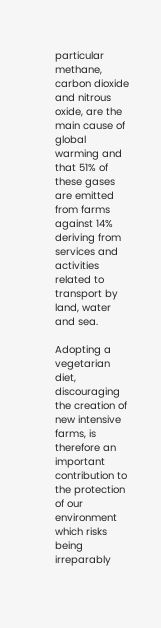particular methane, carbon dioxide and nitrous oxide, are the main cause of global warming and that 51% of these gases are emitted from farms against 14% deriving from services and activities related to transport by land, water and sea.

Adopting a vegetarian diet, discouraging the creation of new intensive farms, is therefore an important contribution to the protection of our environment which risks being irreparably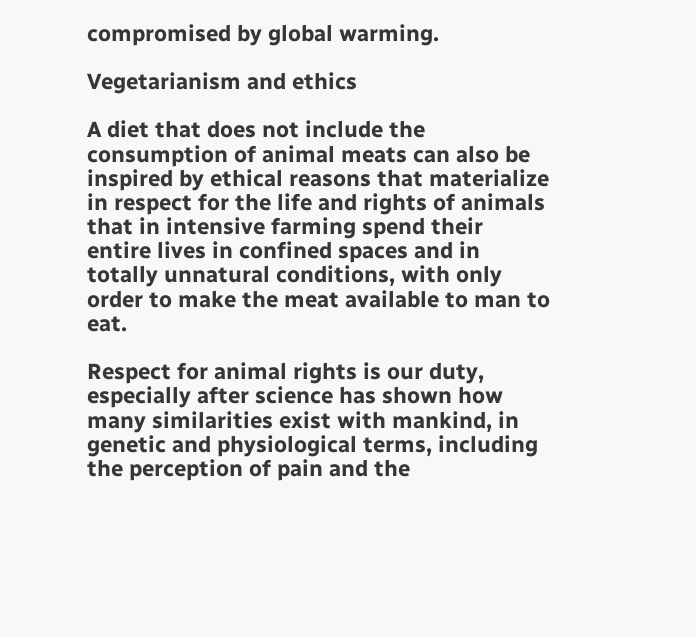compromised by global warming.

Vegetarianism and ethics

A diet that does not include the consumption of animal meats can also be inspired by ethical reasons that materialize in respect for the life and rights of animals that in intensive farming spend their entire lives in confined spaces and in totally unnatural conditions, with only order to make the meat available to man to eat.

Respect for animal rights is our duty, especially after science has shown how many similarities exist with mankind, in genetic and physiological terms, including the perception of pain and the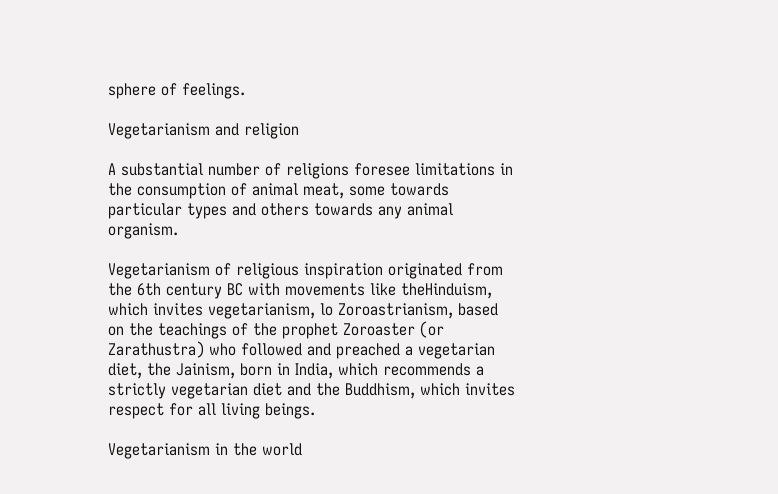sphere of feelings.

Vegetarianism and religion

A substantial number of religions foresee limitations in the consumption of animal meat, some towards particular types and others towards any animal organism.

Vegetarianism of religious inspiration originated from the 6th century BC with movements like theHinduism, which invites vegetarianism, lo Zoroastrianism, based on the teachings of the prophet Zoroaster (or Zarathustra) who followed and preached a vegetarian diet, the Jainism, born in India, which recommends a strictly vegetarian diet and the Buddhism, which invites respect for all living beings.

Vegetarianism in the world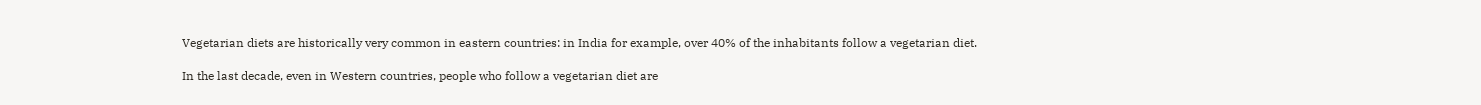Vegetarian diets are historically very common in eastern countries: in India for example, over 40% of the inhabitants follow a vegetarian diet.

In the last decade, even in Western countries, people who follow a vegetarian diet are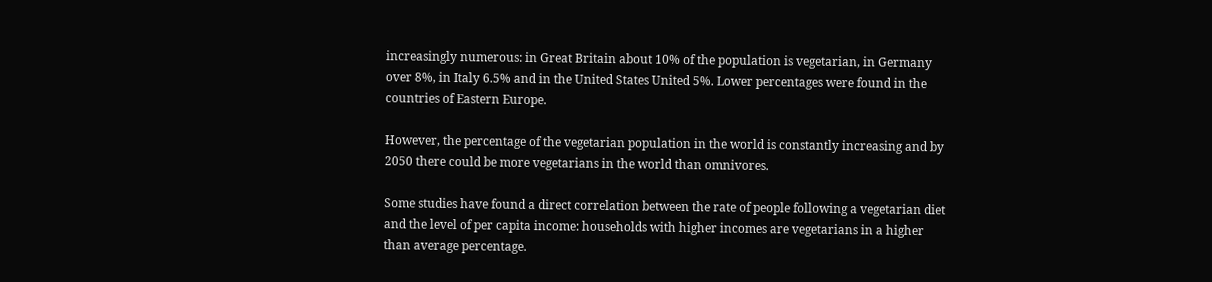increasingly numerous: in Great Britain about 10% of the population is vegetarian, in Germany over 8%, in Italy 6.5% and in the United States United 5%. Lower percentages were found in the countries of Eastern Europe.

However, the percentage of the vegetarian population in the world is constantly increasing and by 2050 there could be more vegetarians in the world than omnivores.

Some studies have found a direct correlation between the rate of people following a vegetarian diet and the level of per capita income: households with higher incomes are vegetarians in a higher than average percentage.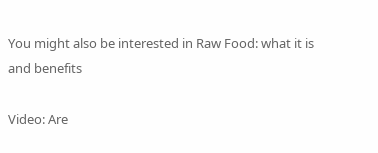You might also be interested in Raw Food: what it is and benefits

Video: Are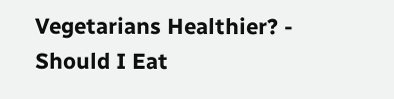Vegetarians Healthier? - Should I Eat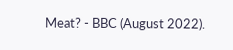Meat? - BBC (August 2022).